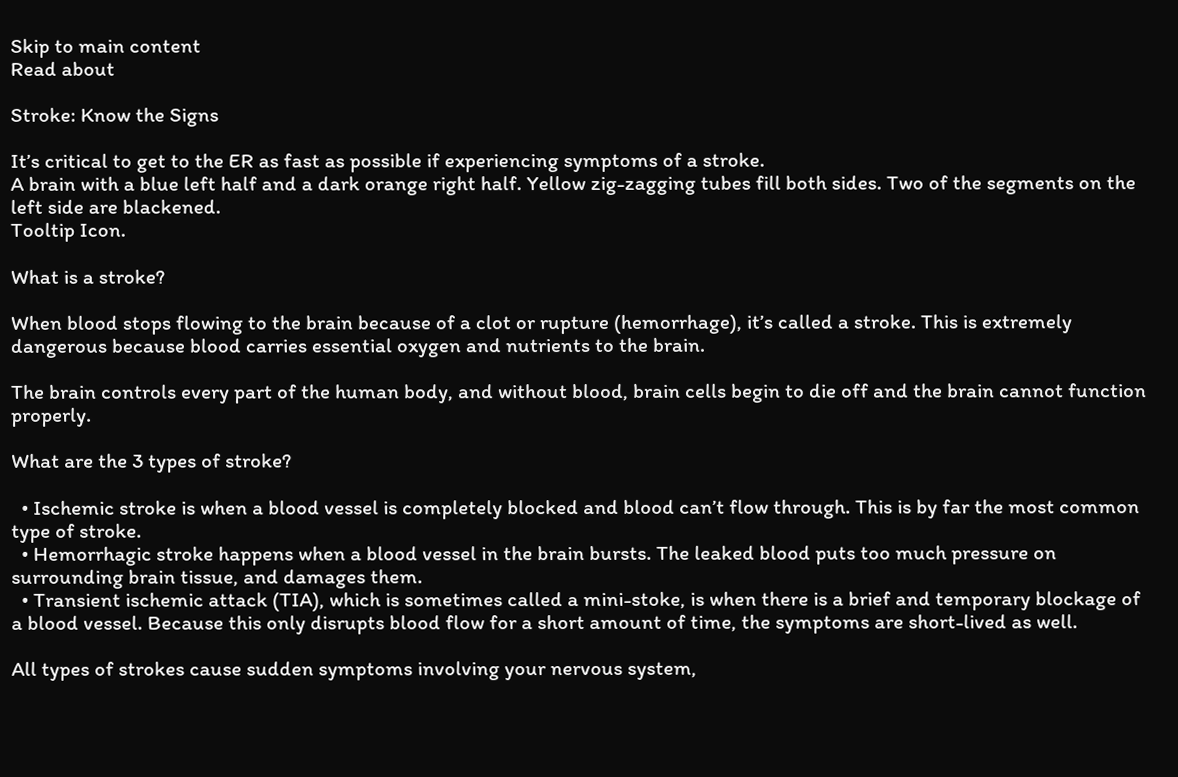Skip to main content
Read about

Stroke: Know the Signs

It’s critical to get to the ER as fast as possible if experiencing symptoms of a stroke.
A brain with a blue left half and a dark orange right half. Yellow zig-zagging tubes fill both sides. Two of the segments on the left side are blackened.
Tooltip Icon.

What is a stroke?

When blood stops flowing to the brain because of a clot or rupture (hemorrhage), it’s called a stroke. This is extremely dangerous because blood carries essential oxygen and nutrients to the brain.

The brain controls every part of the human body, and without blood, brain cells begin to die off and the brain cannot function properly.

What are the 3 types of stroke?

  • Ischemic stroke is when a blood vessel is completely blocked and blood can’t flow through. This is by far the most common type of stroke.
  • Hemorrhagic stroke happens when a blood vessel in the brain bursts. The leaked blood puts too much pressure on surrounding brain tissue, and damages them.
  • Transient ischemic attack (TIA), which is sometimes called a mini-stoke, is when there is a brief and temporary blockage of a blood vessel. Because this only disrupts blood flow for a short amount of time, the symptoms are short-lived as well.

All types of strokes cause sudden symptoms involving your nervous system,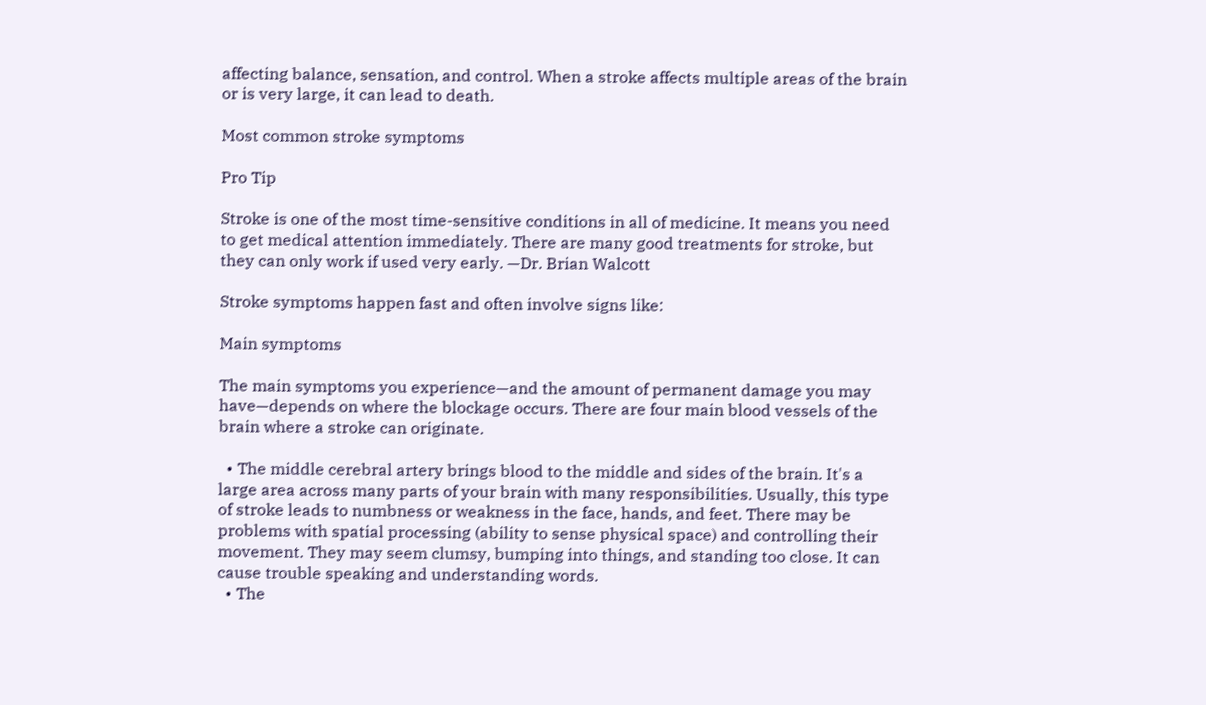affecting balance, sensation, and control. When a stroke affects multiple areas of the brain or is very large, it can lead to death.

Most common stroke symptoms

Pro Tip

Stroke is one of the most time-sensitive conditions in all of medicine. It means you need to get medical attention immediately. There are many good treatments for stroke, but they can only work if used very early. —Dr. Brian Walcott

Stroke symptoms happen fast and often involve signs like:

Main symptoms

The main symptoms you experience—and the amount of permanent damage you may have—depends on where the blockage occurs. There are four main blood vessels of the brain where a stroke can originate.

  • The middle cerebral artery brings blood to the middle and sides of the brain. It's a large area across many parts of your brain with many responsibilities. Usually, this type of stroke leads to numbness or weakness in the face, hands, and feet. There may be problems with spatial processing (ability to sense physical space) and controlling their movement. They may seem clumsy, bumping into things, and standing too close. It can cause trouble speaking and understanding words.
  • The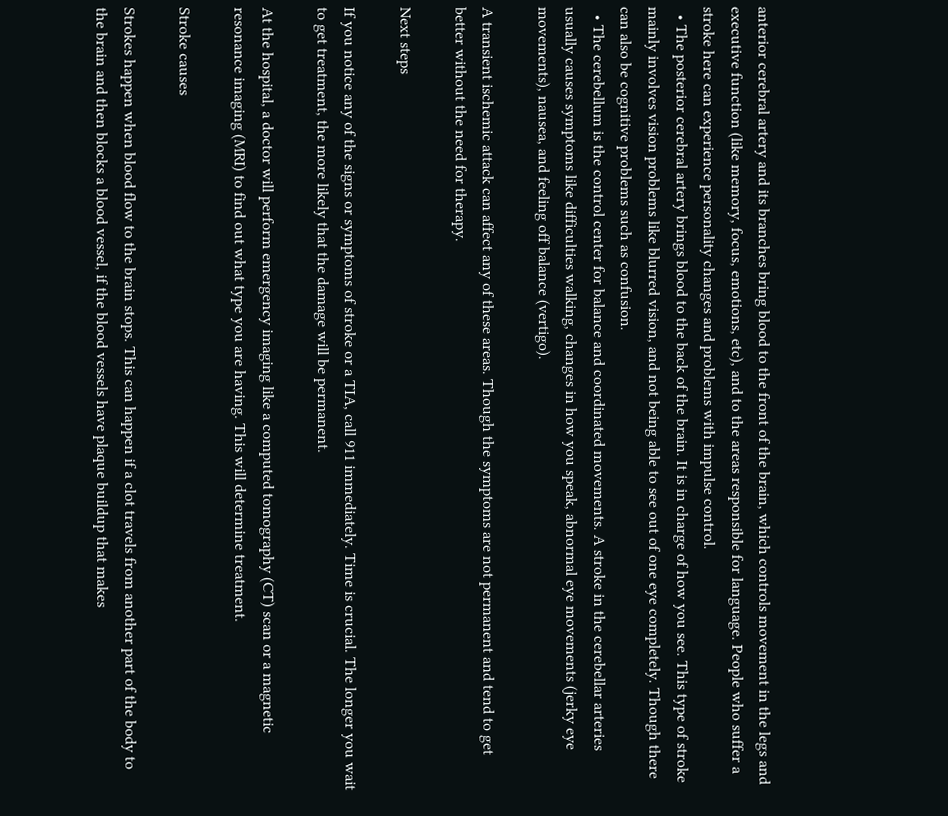anterior cerebral artery and its branches bring blood to the front of the brain, which controls movement in the legs and executive function (like memory, focus, emotions, etc), and to the areas responsible for language. People who suffer a stroke here can experience personality changes and problems with impulse control.
  • The posterior cerebral artery brings blood to the back of the brain. It is in charge of how you see. This type of stroke mainly involves vision problems like blurred vision, and not being able to see out of one eye completely. Though there can also be cognitive problems such as confusion.
  • The cerebellum is the control center for balance and coordinated movements. A stroke in the cerebellar arteries usually causes symptoms like difficulties walking, changes in how you speak, abnormal eye movements (jerky eye movements), nausea, and feeling off balance (vertigo).

A transient ischemic attack can affect any of these areas. Though the symptoms are not permanent and tend to get better without the need for therapy.

Next steps

If you notice any of the signs or symptoms of stroke or a TIA, call 911 immediately. Time is crucial. The longer you wait to get treatment, the more likely that the damage will be permanent.

At the hospital, a doctor will perform emergency imaging like a computed tomography (CT) scan or a magnetic resonance imaging (MRI) to find out what type you are having. This will determine treatment.

Stroke causes

Strokes happen when blood flow to the brain stops. This can happen if a clot travels from another part of the body to the brain and then blocks a blood vessel, if the blood vessels have plaque buildup that makes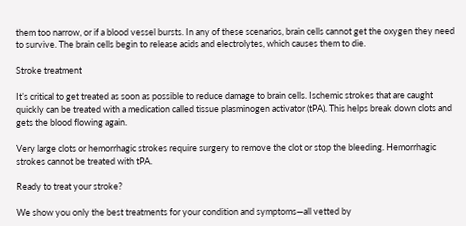them too narrow, or if a blood vessel bursts. In any of these scenarios, brain cells cannot get the oxygen they need to survive. The brain cells begin to release acids and electrolytes, which causes them to die.

Stroke treatment

It’s critical to get treated as soon as possible to reduce damage to brain cells. Ischemic strokes that are caught quickly can be treated with a medication called tissue plasminogen activator (tPA). This helps break down clots and gets the blood flowing again.

Very large clots or hemorrhagic strokes require surgery to remove the clot or stop the bleeding. Hemorrhagic strokes cannot be treated with tPA.

Ready to treat your stroke?

We show you only the best treatments for your condition and symptoms—all vetted by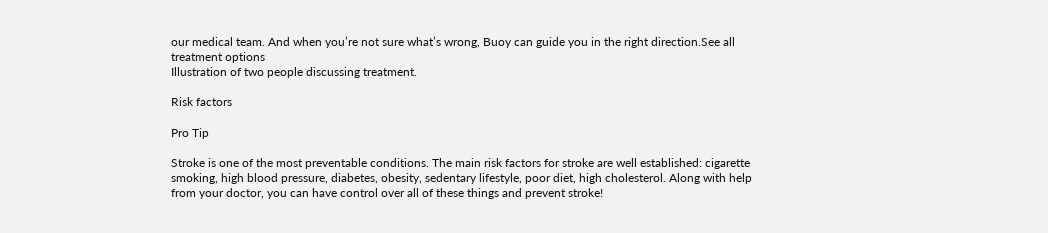our medical team. And when you’re not sure what’s wrong, Buoy can guide you in the right direction.See all treatment options
Illustration of two people discussing treatment.

Risk factors

Pro Tip

Stroke is one of the most preventable conditions. The main risk factors for stroke are well established: cigarette smoking, high blood pressure, diabetes, obesity, sedentary lifestyle, poor diet, high cholesterol. Along with help from your doctor, you can have control over all of these things and prevent stroke!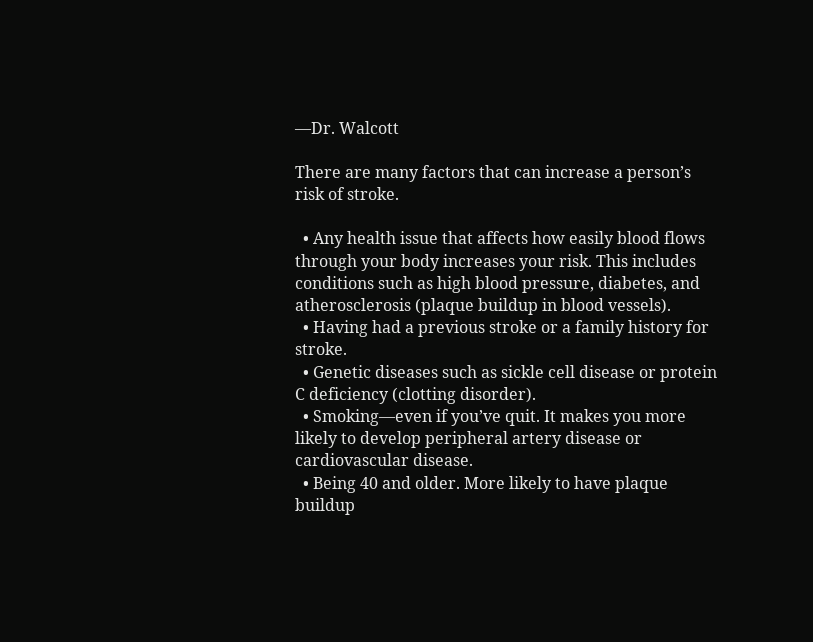—Dr. Walcott

There are many factors that can increase a person’s risk of stroke.

  • Any health issue that affects how easily blood flows through your body increases your risk. This includes conditions such as high blood pressure, diabetes, and atherosclerosis (plaque buildup in blood vessels).
  • Having had a previous stroke or a family history for stroke.
  • Genetic diseases such as sickle cell disease or protein C deficiency (clotting disorder).
  • Smoking—even if you’ve quit. It makes you more likely to develop peripheral artery disease or cardiovascular disease.
  • Being 40 and older. More likely to have plaque buildup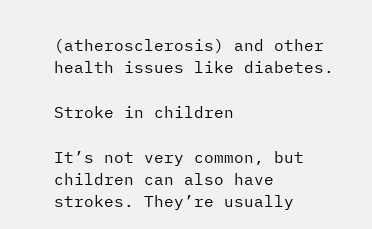(atherosclerosis) and other health issues like diabetes.

Stroke in children

It’s not very common, but children can also have strokes. They’re usually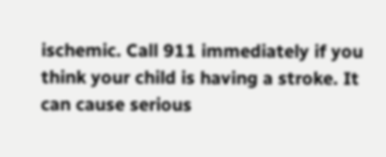ischemic. Call 911 immediately if you think your child is having a stroke. It can cause serious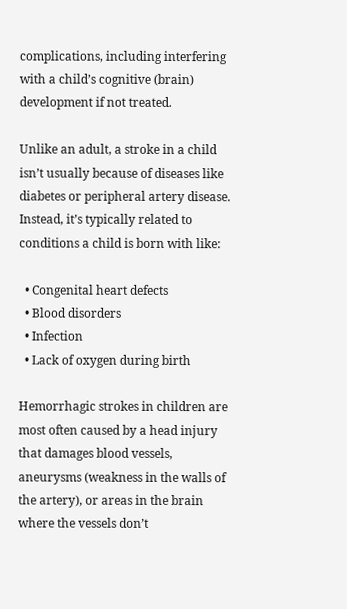complications, including interfering with a child’s cognitive (brain) development if not treated.

Unlike an adult, a stroke in a child isn’t usually because of diseases like diabetes or peripheral artery disease. Instead, it’s typically related to conditions a child is born with like:

  • Congenital heart defects
  • Blood disorders
  • Infection
  • Lack of oxygen during birth

Hemorrhagic strokes in children are most often caused by a head injury that damages blood vessels, aneurysms (weakness in the walls of the artery), or areas in the brain where the vessels don’t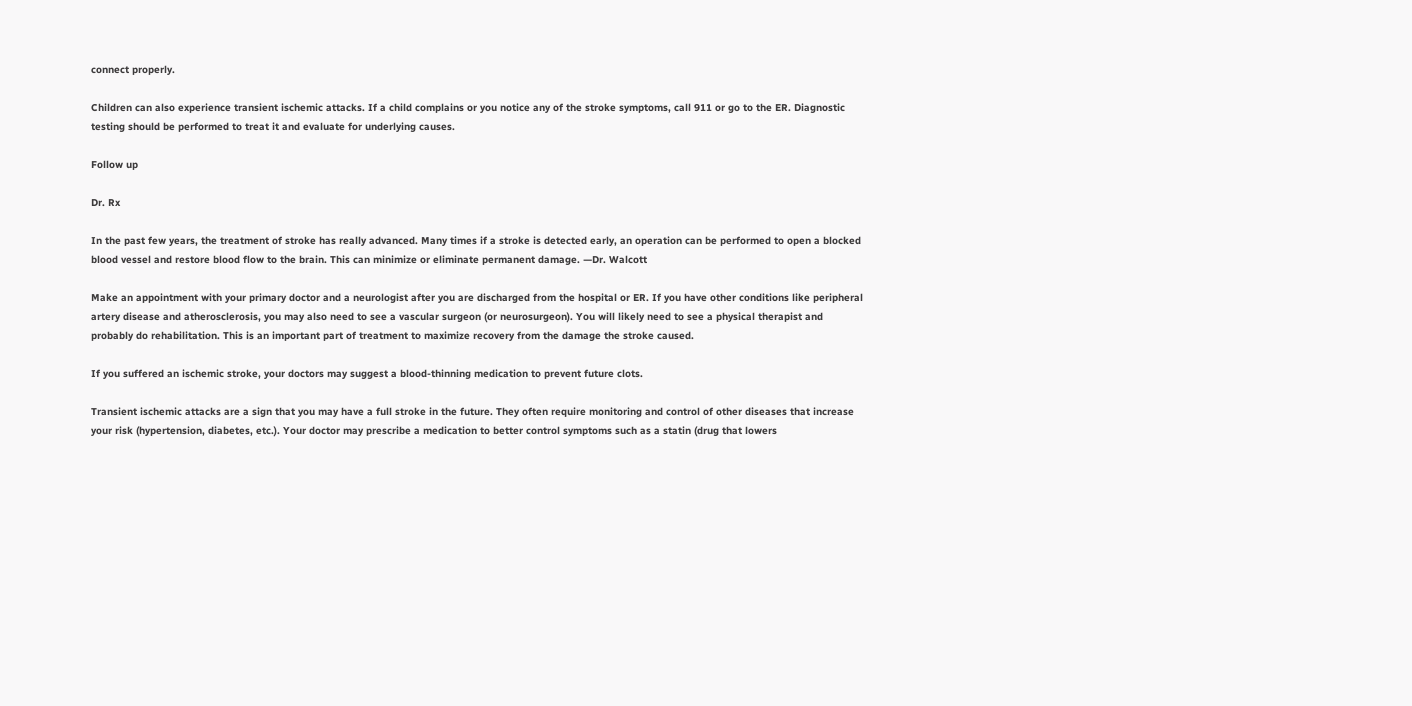connect properly.

Children can also experience transient ischemic attacks. If a child complains or you notice any of the stroke symptoms, call 911 or go to the ER. Diagnostic testing should be performed to treat it and evaluate for underlying causes.

Follow up

Dr. Rx

In the past few years, the treatment of stroke has really advanced. Many times if a stroke is detected early, an operation can be performed to open a blocked blood vessel and restore blood flow to the brain. This can minimize or eliminate permanent damage. —Dr. Walcott

Make an appointment with your primary doctor and a neurologist after you are discharged from the hospital or ER. If you have other conditions like peripheral artery disease and atherosclerosis, you may also need to see a vascular surgeon (or neurosurgeon). You will likely need to see a physical therapist and probably do rehabilitation. This is an important part of treatment to maximize recovery from the damage the stroke caused.

If you suffered an ischemic stroke, your doctors may suggest a blood-thinning medication to prevent future clots.

Transient ischemic attacks are a sign that you may have a full stroke in the future. They often require monitoring and control of other diseases that increase your risk (hypertension, diabetes, etc.). Your doctor may prescribe a medication to better control symptoms such as a statin (drug that lowers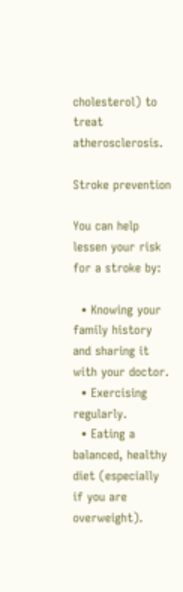cholesterol) to treat atherosclerosis.

Stroke prevention

You can help lessen your risk for a stroke by:

  • Knowing your family history and sharing it with your doctor.
  • Exercising regularly.
  • Eating a balanced, healthy diet (especially if you are overweight).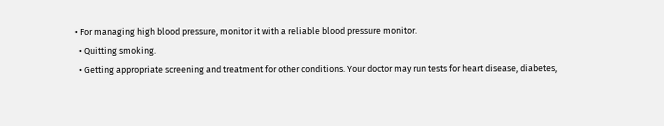• For managing high blood pressure, monitor it with a reliable blood pressure monitor.
  • Quitting smoking.
  • Getting appropriate screening and treatment for other conditions. Your doctor may run tests for heart disease, diabetes,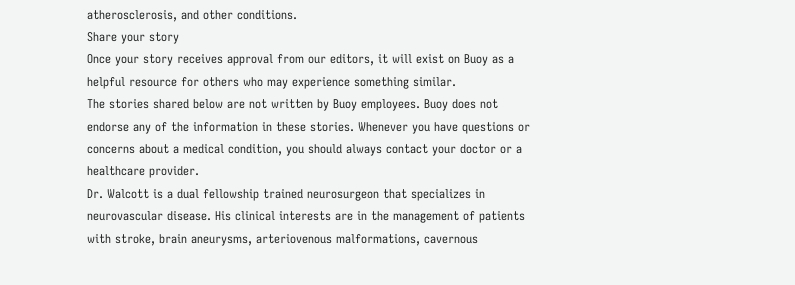atherosclerosis, and other conditions.
Share your story
Once your story receives approval from our editors, it will exist on Buoy as a helpful resource for others who may experience something similar.
The stories shared below are not written by Buoy employees. Buoy does not endorse any of the information in these stories. Whenever you have questions or concerns about a medical condition, you should always contact your doctor or a healthcare provider.
Dr. Walcott is a dual fellowship trained neurosurgeon that specializes in neurovascular disease. His clinical interests are in the management of patients with stroke, brain aneurysms, arteriovenous malformations, cavernous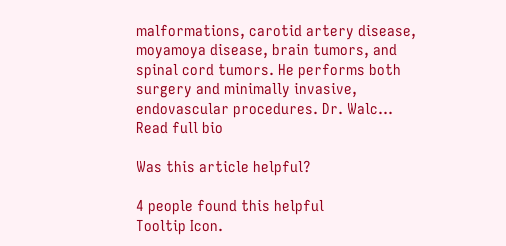malformations, carotid artery disease, moyamoya disease, brain tumors, and spinal cord tumors. He performs both surgery and minimally invasive, endovascular procedures. Dr. Walc...
Read full bio

Was this article helpful?

4 people found this helpful
Tooltip Icon.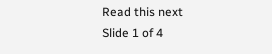Read this next
Slide 1 of 4